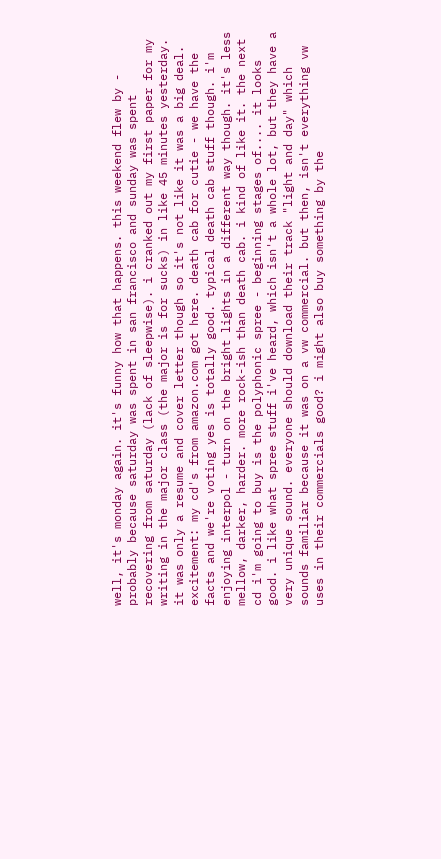well, it's monday again. it's funny how that happens. this weekend flew by - probably because saturday was spent in san francisco and sunday was spent recovering from saturday (lack of sleepwise). i cranked out my first paper for my writing in the major class (the major is for sucks) in like 45 minutes yesterday. it was only a resume and cover letter though so it's not like it was a big deal. excitement: my cd's from amazon.com got here. death cab for cutie - we have the facts and we're voting yes is totally good. typical death cab stuff though. i'm enjoying interpol - turn on the bright lights in a different way though. it's less mellow, darker, harder. more rock-ish than death cab. i kind of like it. the next cd i'm going to buy is the polyphonic spree - beginning stages of.... it looks good. i like what spree stuff i've heard, which isn't a whole lot, but they have a very unique sound. everyone should download their track "light and day" which sounds familiar because it was on a vw commercial. but then, isn't everything vw uses in their commercials good? i might also buy something by the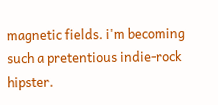magnetic fields. i'm becoming such a pretentious indie-rock hipster.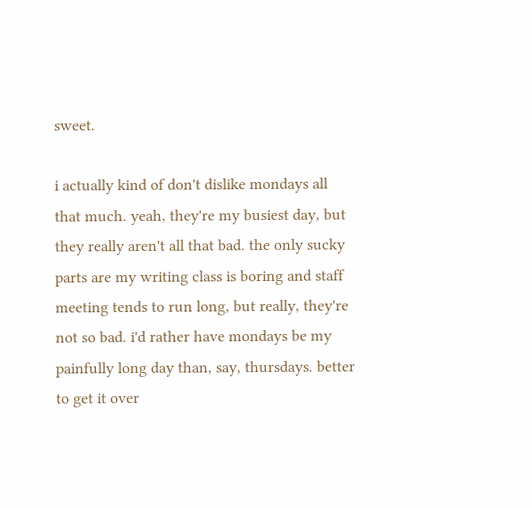sweet.

i actually kind of don't dislike mondays all that much. yeah, they're my busiest day, but they really aren't all that bad. the only sucky parts are my writing class is boring and staff meeting tends to run long, but really, they're not so bad. i'd rather have mondays be my painfully long day than, say, thursdays. better to get it over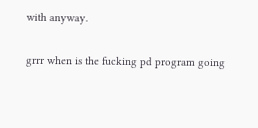with anyway.

grrr when is the fucking pd program going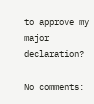to approve my major declaration?

No comments: